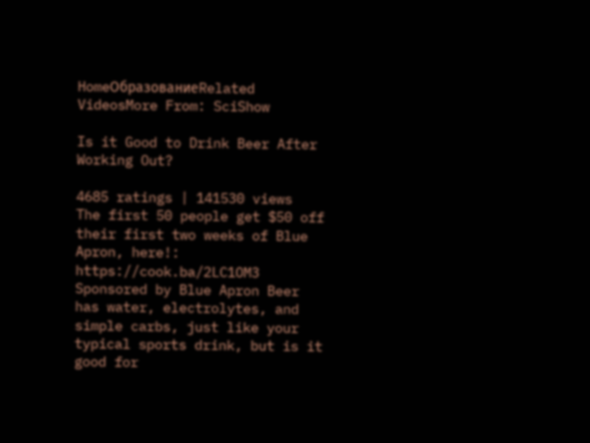HomeОбразованиеRelated VideosMore From: SciShow

Is it Good to Drink Beer After Working Out?

4685 ratings | 141530 views
The first 50 people get $50 off their first two weeks of Blue Apron, here!: https://cook.ba/2LC1OM3 Sponsored by Blue Apron Beer has water, electrolytes, and simple carbs, just like your typical sports drink, but is it good for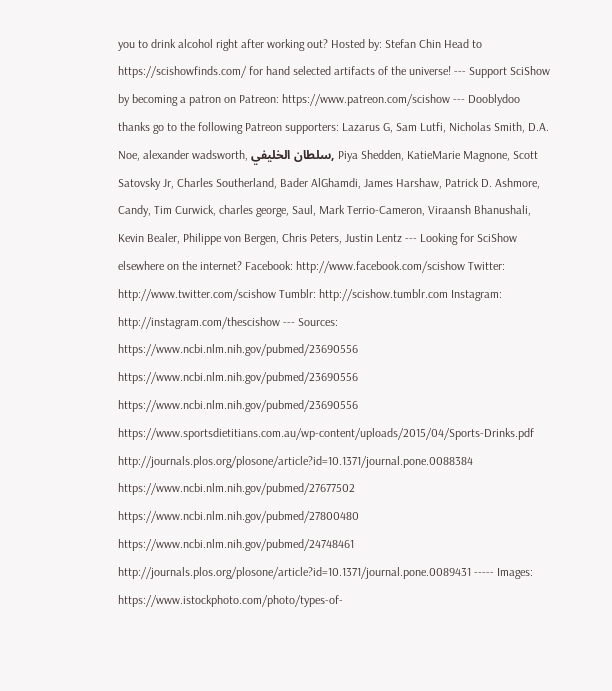you to drink alcohol right after working out? Hosted by: Stefan Chin Head to https://scishowfinds.com/ for hand selected artifacts of the universe! --- Support SciShow by becoming a patron on Patreon: https://www.patreon.com/scishow --- Dooblydoo thanks go to the following Patreon supporters: Lazarus G, Sam Lutfi, Nicholas Smith, D.A. Noe, alexander wadsworth, سلطان الخليفي, Piya Shedden, KatieMarie Magnone, Scott Satovsky Jr, Charles Southerland, Bader AlGhamdi, James Harshaw, Patrick D. Ashmore, Candy, Tim Curwick, charles george, Saul, Mark Terrio-Cameron, Viraansh Bhanushali, Kevin Bealer, Philippe von Bergen, Chris Peters, Justin Lentz --- Looking for SciShow elsewhere on the internet? Facebook: http://www.facebook.com/scishow Twitter: http://www.twitter.com/scishow Tumblr: http://scishow.tumblr.com Instagram: http://instagram.com/thescishow --- Sources: https://www.ncbi.nlm.nih.gov/pubmed/23690556 https://www.ncbi.nlm.nih.gov/pubmed/23690556 https://www.ncbi.nlm.nih.gov/pubmed/23690556 https://www.sportsdietitians.com.au/wp-content/uploads/2015/04/Sports-Drinks.pdf http://journals.plos.org/plosone/article?id=10.1371/journal.pone.0088384 https://www.ncbi.nlm.nih.gov/pubmed/27677502 https://www.ncbi.nlm.nih.gov/pubmed/27800480 https://www.ncbi.nlm.nih.gov/pubmed/24748461 http://journals.plos.org/plosone/article?id=10.1371/journal.pone.0089431 ----- Images: https://www.istockphoto.com/photo/types-of-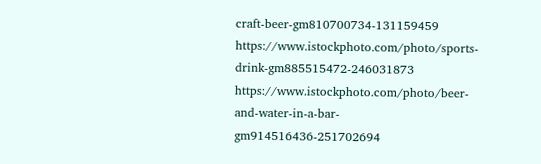craft-beer-gm810700734-131159459 https://www.istockphoto.com/photo/sports-drink-gm885515472-246031873 https://www.istockphoto.com/photo/beer-and-water-in-a-bar-gm914516436-251702694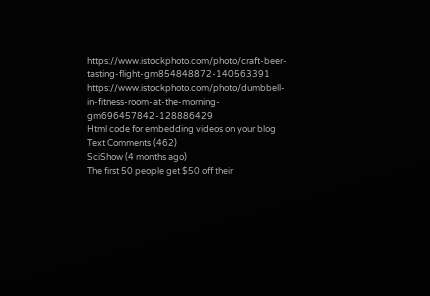https://www.istockphoto.com/photo/craft-beer-tasting-flight-gm854848872-140563391 https://www.istockphoto.com/photo/dumbbell-in-fitness-room-at-the-morning-gm696457842-128886429
Html code for embedding videos on your blog
Text Comments (462)
SciShow (4 months ago)
The first 50 people get $50 off their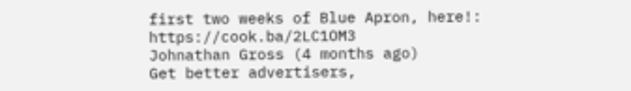first two weeks of Blue Apron, here!: https://cook.ba/2LC1OM3
Johnathan Gross (4 months ago)
Get better advertisers,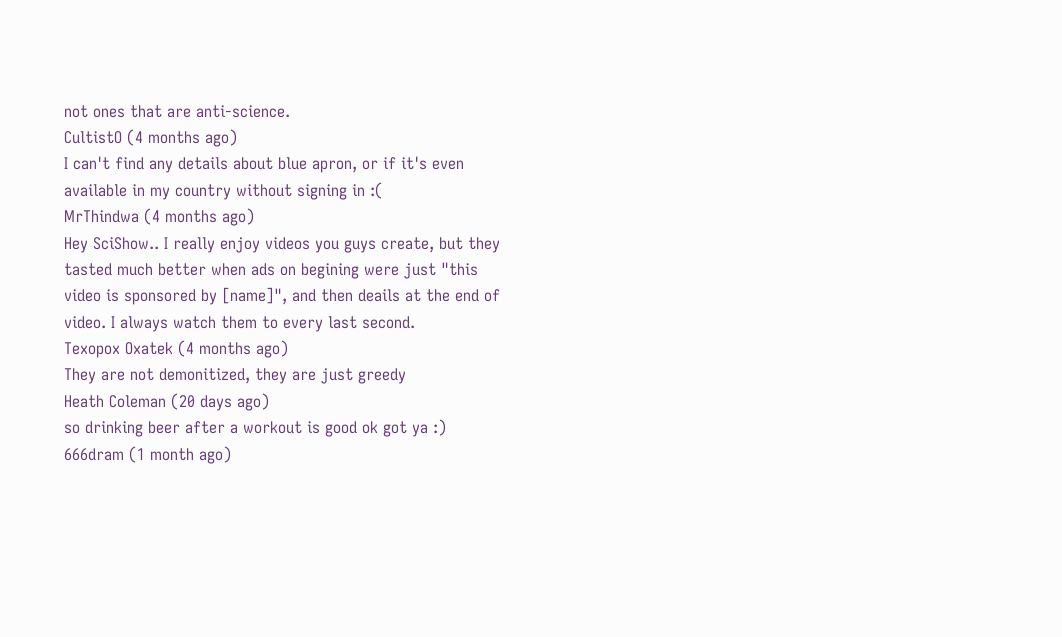not ones that are anti-science.
CultistO (4 months ago)
I can't find any details about blue apron, or if it's even available in my country without signing in :(
MrThindwa (4 months ago)
Hey SciShow.. I really enjoy videos you guys create, but they tasted much better when ads on begining were just "this video is sponsored by [name]", and then deails at the end of video. I always watch them to every last second.
Texopox Oxatek (4 months ago)
They are not demonitized, they are just greedy
Heath Coleman (20 days ago)
so drinking beer after a workout is good ok got ya :)
666dram (1 month ago)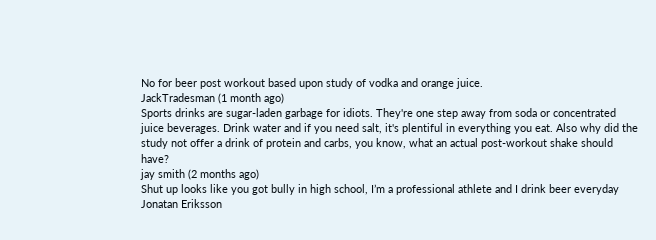No for beer post workout based upon study of vodka and orange juice.
JackTradesman (1 month ago)
Sports drinks are sugar-laden garbage for idiots. They're one step away from soda or concentrated juice beverages. Drink water and if you need salt, it's plentiful in everything you eat. Also why did the study not offer a drink of protein and carbs, you know, what an actual post-workout shake should have?
jay smith (2 months ago)
Shut up looks like you got bully in high school, I’m a professional athlete and I drink beer everyday
Jonatan Eriksson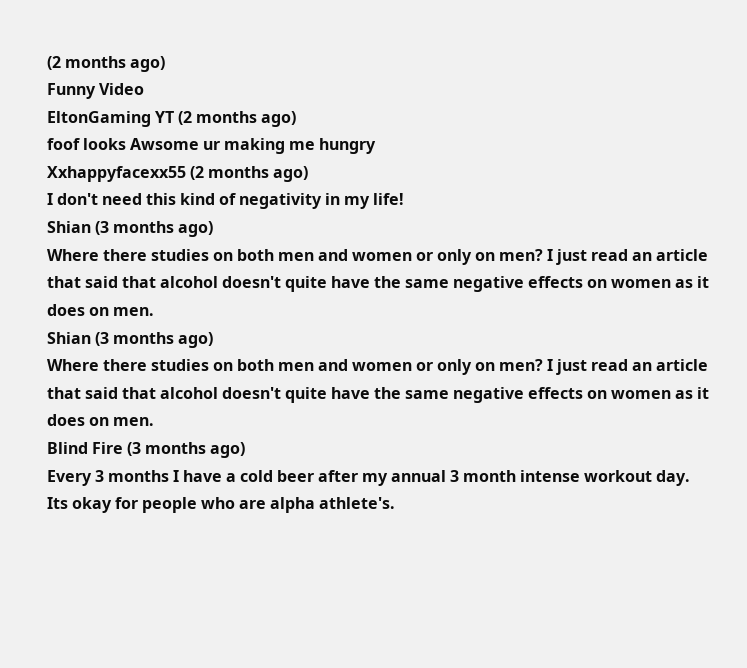(2 months ago)
Funny Video
EltonGaming YT (2 months ago)
foof looks Awsome ur making me hungry
Xxhappyfacexx55 (2 months ago)
I don't need this kind of negativity in my life!
Shian (3 months ago)
Where there studies on both men and women or only on men? I just read an article that said that alcohol doesn't quite have the same negative effects on women as it does on men.
Shian (3 months ago)
Where there studies on both men and women or only on men? I just read an article that said that alcohol doesn't quite have the same negative effects on women as it does on men.
Blind Fire (3 months ago)
Every 3 months I have a cold beer after my annual 3 month intense workout day. Its okay for people who are alpha athlete's.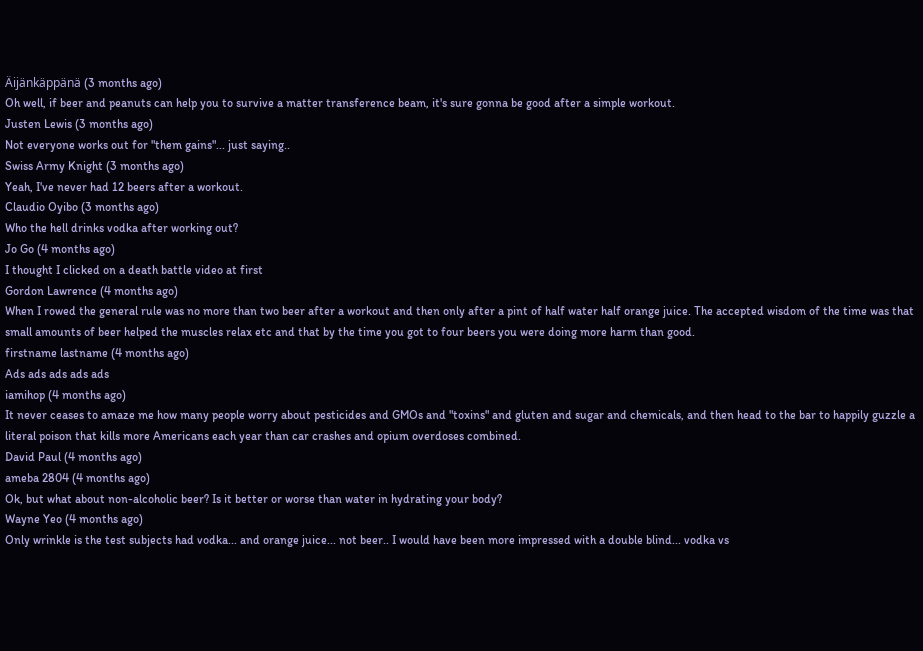Äijänkäppänä (3 months ago)
Oh well, if beer and peanuts can help you to survive a matter transference beam, it's sure gonna be good after a simple workout.
Justen Lewis (3 months ago)
Not everyone works out for "them gains"... just saying..
Swiss Army Knight (3 months ago)
Yeah, I've never had 12 beers after a workout.
Claudio Oyibo (3 months ago)
Who the hell drinks vodka after working out?
Jo Go (4 months ago)
I thought I clicked on a death battle video at first
Gordon Lawrence (4 months ago)
When I rowed the general rule was no more than two beer after a workout and then only after a pint of half water half orange juice. The accepted wisdom of the time was that small amounts of beer helped the muscles relax etc and that by the time you got to four beers you were doing more harm than good.
firstname lastname (4 months ago)
Ads ads ads ads ads
iamihop (4 months ago)
It never ceases to amaze me how many people worry about pesticides and GMOs and "toxins" and gluten and sugar and chemicals, and then head to the bar to happily guzzle a literal poison that kills more Americans each year than car crashes and opium overdoses combined.
David Paul (4 months ago)
ameba 2804 (4 months ago)
Ok, but what about non-alcoholic beer? Is it better or worse than water in hydrating your body?
Wayne Yeo (4 months ago)
Only wrinkle is the test subjects had vodka... and orange juice... not beer.. I would have been more impressed with a double blind... vodka vs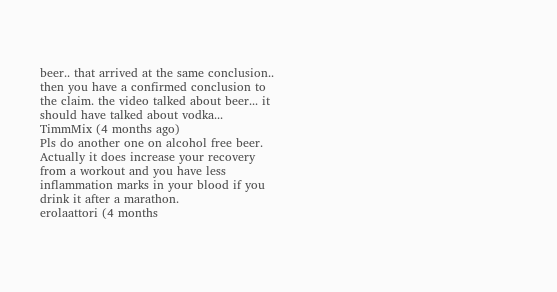beer.. that arrived at the same conclusion.. then you have a confirmed conclusion to the claim. the video talked about beer... it should have talked about vodka...
TimmMix (4 months ago)
Pls do another one on alcohol free beer. Actually it does increase your recovery from a workout and you have less inflammation marks in your blood if you drink it after a marathon.
erolaattori (4 months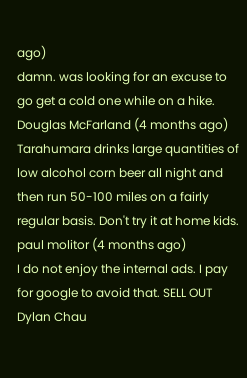ago)
damn. was looking for an excuse to go get a cold one while on a hike.
Douglas McFarland (4 months ago)
Tarahumara drinks large quantities of low alcohol corn beer all night and then run 50-100 miles on a fairly regular basis. Don't try it at home kids.
paul molitor (4 months ago)
I do not enjoy the internal ads. I pay for google to avoid that. SELL OUT
Dylan Chau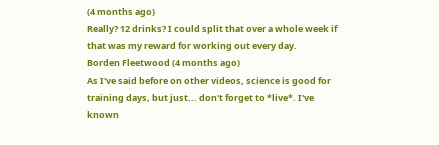(4 months ago)
Really? 12 drinks? I could split that over a whole week if that was my reward for working out every day.
Borden Fleetwood (4 months ago)
As I've said before on other videos, science is good for training days, but just... don't forget to *live*. I've known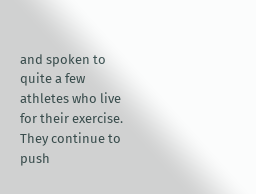and spoken to quite a few athletes who live for their exercise. They continue to push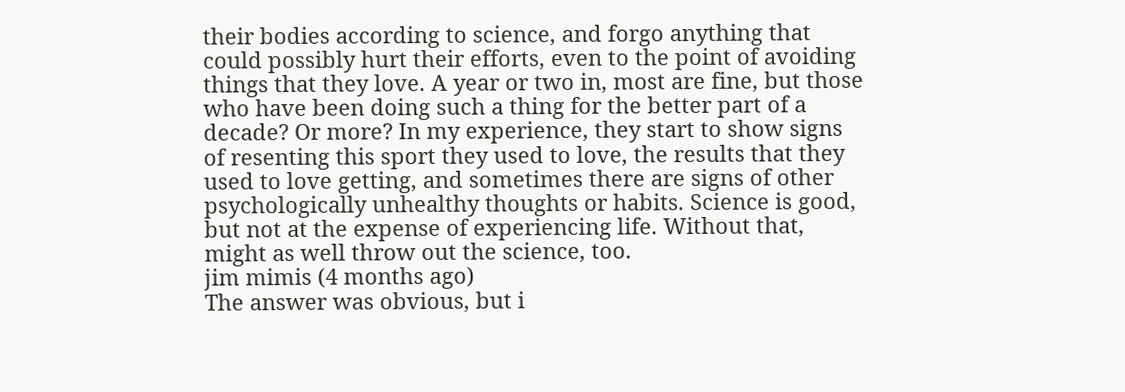their bodies according to science, and forgo anything that could possibly hurt their efforts, even to the point of avoiding things that they love. A year or two in, most are fine, but those who have been doing such a thing for the better part of a decade? Or more? In my experience, they start to show signs of resenting this sport they used to love, the results that they used to love getting, and sometimes there are signs of other psychologically unhealthy thoughts or habits. Science is good, but not at the expense of experiencing life. Without that, might as well throw out the science, too.
jim mimis (4 months ago)
The answer was obvious, but i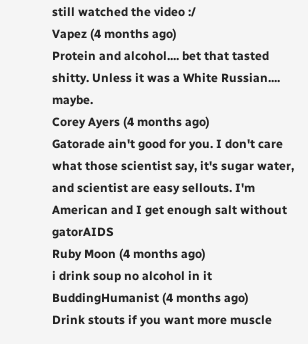still watched the video :/
Vapez (4 months ago)
Protein and alcohol.... bet that tasted shitty. Unless it was a White Russian.... maybe.
Corey Ayers (4 months ago)
Gatorade ain't good for you. I don't care what those scientist say, it's sugar water, and scientist are easy sellouts. I'm American and I get enough salt without gatorAIDS
Ruby Moon (4 months ago)
i drink soup no alcohol in it
BuddingHumanist (4 months ago)
Drink stouts if you want more muscle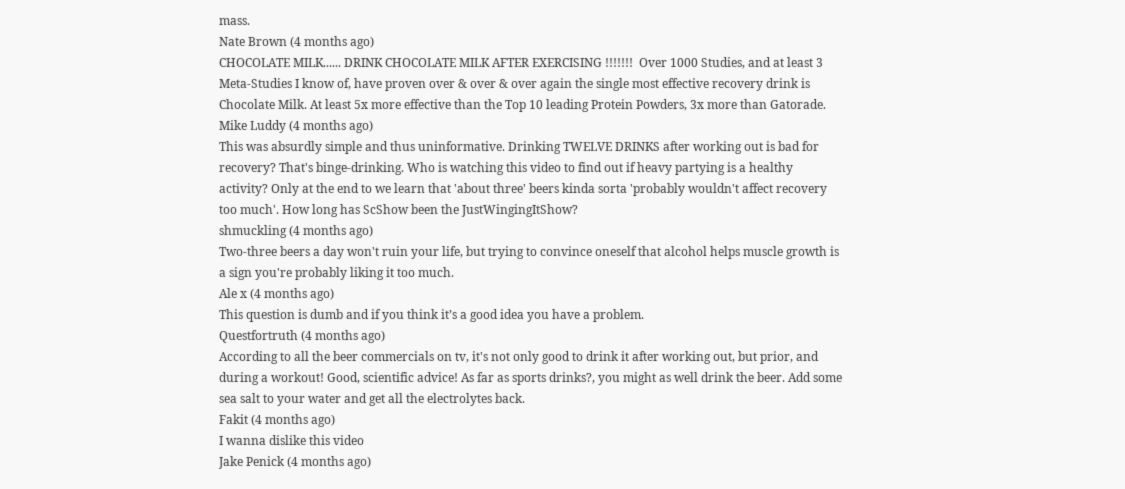mass.
Nate Brown (4 months ago)
CHOCOLATE MILK...... DRINK CHOCOLATE MILK AFTER EXERCISING !!!!!!!  Over 1000 Studies, and at least 3 Meta-Studies I know of, have proven over & over & over again the single most effective recovery drink is Chocolate Milk. At least 5x more effective than the Top 10 leading Protein Powders, 3x more than Gatorade.
Mike Luddy (4 months ago)
This was absurdly simple and thus uninformative. Drinking TWELVE DRINKS after working out is bad for recovery? That's binge-drinking. Who is watching this video to find out if heavy partying is a healthy activity? Only at the end to we learn that 'about three' beers kinda sorta 'probably wouldn't affect recovery too much'. How long has ScShow been the JustWingingItShow?
shmuckling (4 months ago)
Two-three beers a day won't ruin your life, but trying to convince oneself that alcohol helps muscle growth is a sign you're probably liking it too much.
Ale x (4 months ago)
This question is dumb and if you think it’s a good idea you have a problem.
Questfortruth (4 months ago)
According to all the beer commercials on tv, it's not only good to drink it after working out, but prior, and during a workout! Good, scientific advice! As far as sports drinks?, you might as well drink the beer. Add some sea salt to your water and get all the electrolytes back.
Fakit (4 months ago)
I wanna dislike this video
Jake Penick (4 months ago)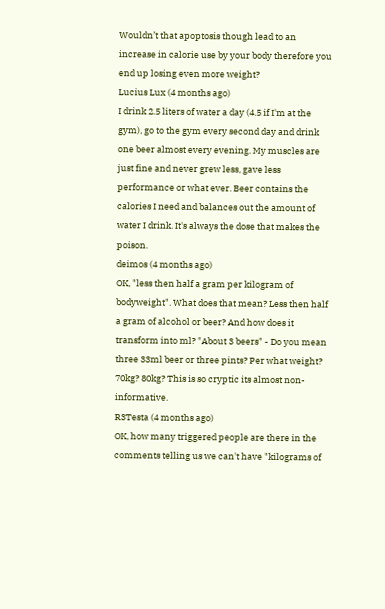Wouldn’t that apoptosis though lead to an increase in calorie use by your body therefore you end up losing even more weight?
Lucius Lux (4 months ago)
I drink 2.5 liters of water a day (4.5 if I'm at the gym), go to the gym every second day and drink one beer almost every evening. My muscles are just fine and never grew less, gave less performance or what ever. Beer contains the calories I need and balances out the amount of water I drink. It's always the dose that makes the poison.
deimos (4 months ago)
OK, "less then half a gram per kilogram of bodyweight". What does that mean? Less then half a gram of alcohol or beer? And how does it transform into ml? "About 3 beers" - Do you mean three 33ml beer or three pints? Per what weight? 70kg? 80kg? This is so cryptic its almost non-informative.
R3Testa (4 months ago)
OK, how many triggered people are there in the comments telling us we can't have "kilograms of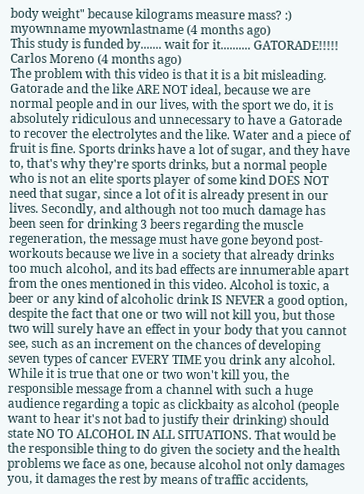body weight" because kilograms measure mass? :)
myownname myownlastname (4 months ago)
This study is funded by....... wait for it.......... GATORADE!!!!!
Carlos Moreno (4 months ago)
The problem with this video is that it is a bit misleading. Gatorade and the like ARE NOT ideal, because we are normal people and in our lives, with the sport we do, it is absolutely ridiculous and unnecessary to have a Gatorade to recover the electrolytes and the like. Water and a piece of fruit is fine. Sports drinks have a lot of sugar, and they have to, that's why they're sports drinks, but a normal people who is not an elite sports player of some kind DOES NOT need that sugar, since a lot of it is already present in our lives. Secondly, and although not too much damage has been seen for drinking 3 beers regarding the muscle regeneration, the message must have gone beyond post-workouts because we live in a society that already drinks too much alcohol, and its bad effects are innumerable apart from the ones mentioned in this video. Alcohol is toxic, a beer or any kind of alcoholic drink IS NEVER a good option, despite the fact that one or two will not kill you, but those two will surely have an effect in your body that you cannot see, such as an increment on the chances of developing seven types of cancer EVERY TIME you drink any alcohol. While it is true that one or two won't kill you, the responsible message from a channel with such a huge audience regarding a topic as clickbaity as alcohol (people want to hear it's not bad to justify their drinking) should state NO TO ALCOHOL IN ALL SITUATIONS. That would be the responsible thing to do given the society and the health problems we face as one, because alcohol not only damages you, it damages the rest by means of traffic accidents,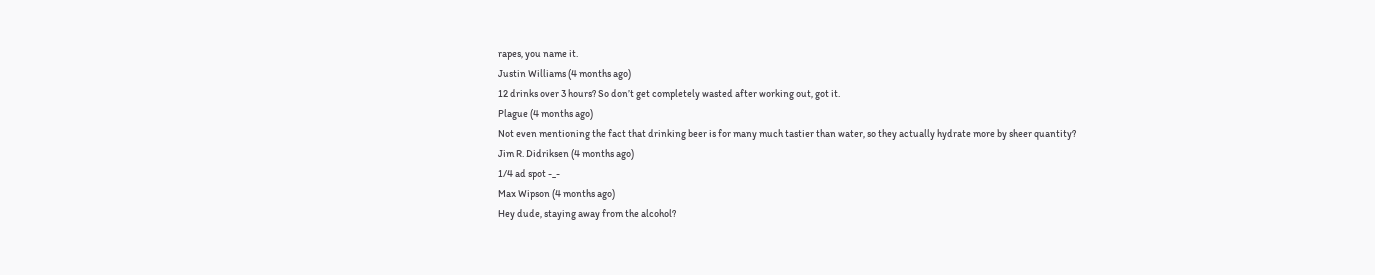rapes, you name it.
Justin Williams (4 months ago)
12 drinks over 3 hours? So don’t get completely wasted after working out, got it.
Plague (4 months ago)
Not even mentioning the fact that drinking beer is for many much tastier than water, so they actually hydrate more by sheer quantity?
Jim R. Didriksen (4 months ago)
1/4 ad spot -_-
Max Wipson (4 months ago)
Hey dude, staying away from the alcohol?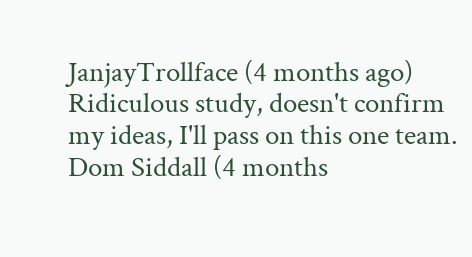JanjayTrollface (4 months ago)
Ridiculous study, doesn't confirm my ideas, I'll pass on this one team.
Dom Siddall (4 months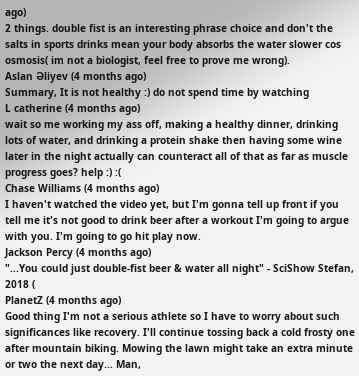ago)
2 things. double fist is an interesting phrase choice and don't the salts in sports drinks mean your body absorbs the water slower cos osmosis( im not a biologist, feel free to prove me wrong).
Aslan Əliyev (4 months ago)
Summary, It is not healthy :) do not spend time by watching
L catherine (4 months ago)
wait so me working my ass off, making a healthy dinner, drinking lots of water, and drinking a protein shake then having some wine later in the night actually can counteract all of that as far as muscle progress goes? help :) :(
Chase Williams (4 months ago)
I haven't watched the video yet, but I'm gonna tell up front if you tell me it's not good to drink beer after a workout I'm going to argue with you. I'm going to go hit play now.
Jackson Percy (4 months ago)
"...You could just double-fist beer & water all night" - SciShow Stefan, 2018 (
PlanetZ (4 months ago)
Good thing I'm not a serious athlete so I have to worry about such significances like recovery. I'll continue tossing back a cold frosty one after mountain biking. Mowing the lawn might take an extra minute or two the next day... Man,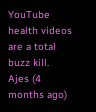YouTube health videos are a total buzz kill.
Ajes (4 months ago)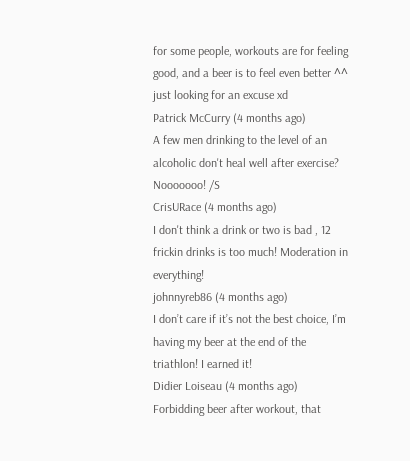for some people, workouts are for feeling good, and a beer is to feel even better ^^ just looking for an excuse xd
Patrick McCurry (4 months ago)
A few men drinking to the level of an alcoholic don't heal well after exercise? Nooooooo! /S
CrisURace (4 months ago)
I don't think a drink or two is bad , 12 frickin drinks is too much! Moderation in everything!
johnnyreb86 (4 months ago)
I don’t care if it’s not the best choice, I’m having my beer at the end of the triathlon! I earned it!
Didier Loiseau (4 months ago)
Forbidding beer after workout, that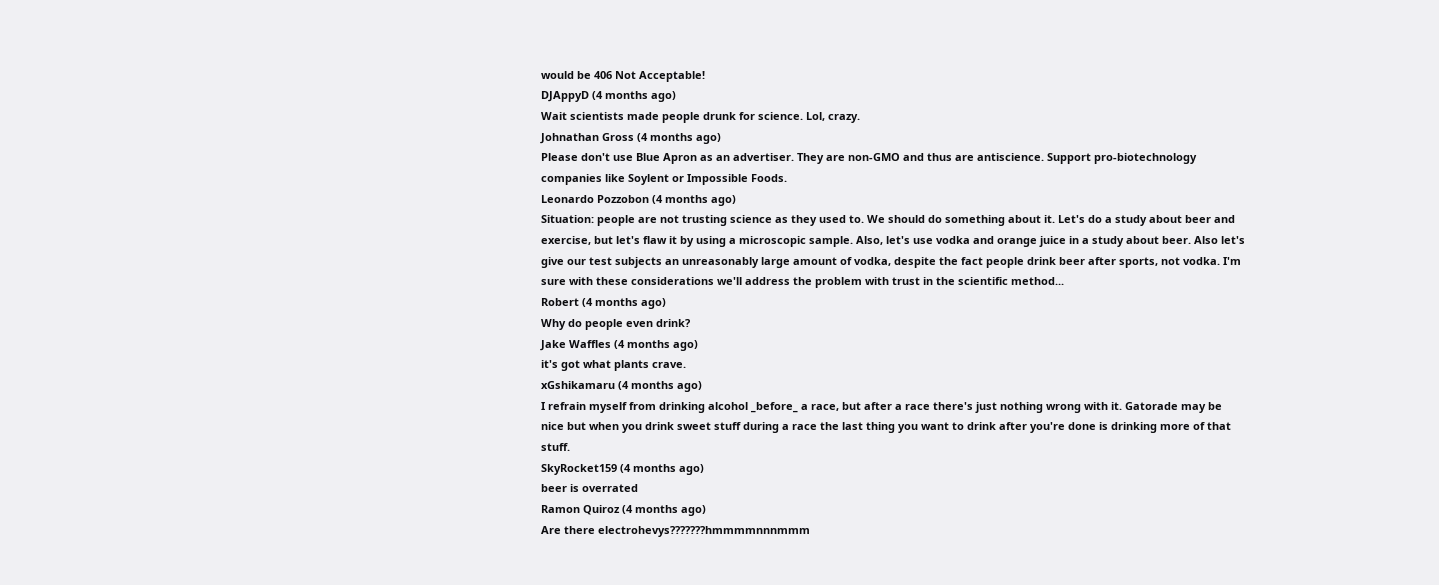would be 406 Not Acceptable!
DJAppyD (4 months ago)
Wait scientists made people drunk for science. Lol, crazy.
Johnathan Gross (4 months ago)
Please don't use Blue Apron as an advertiser. They are non-GMO and thus are antiscience. Support pro-biotechnology companies like Soylent or Impossible Foods.
Leonardo Pozzobon (4 months ago)
Situation: people are not trusting science as they used to. We should do something about it. Let's do a study about beer and exercise, but let's flaw it by using a microscopic sample. Also, let's use vodka and orange juice in a study about beer. Also let's give our test subjects an unreasonably large amount of vodka, despite the fact people drink beer after sports, not vodka. I'm sure with these considerations we'll address the problem with trust in the scientific method...
Robert (4 months ago)
Why do people even drink?
Jake Waffles (4 months ago)
it's got what plants crave.
xGshikamaru (4 months ago)
I refrain myself from drinking alcohol _before_ a race, but after a race there's just nothing wrong with it. Gatorade may be nice but when you drink sweet stuff during a race the last thing you want to drink after you're done is drinking more of that stuff.
SkyRocket159 (4 months ago)
beer is overrated
Ramon Quiroz (4 months ago)
Are there electrohevys???????hmmmmnnnmmm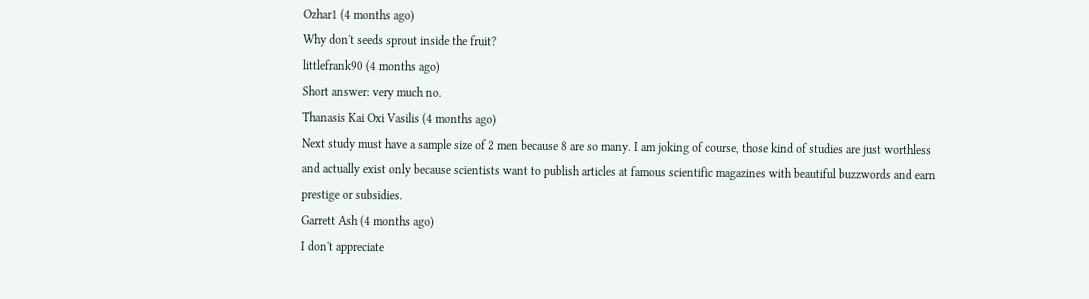Ozhar1 (4 months ago)
Why don't seeds sprout inside the fruit?
littlefrank90 (4 months ago)
Short answer: very much no.
Thanasis Kai Oxi Vasilis (4 months ago)
Next study must have a sample size of 2 men because 8 are so many. I am joking of course, those kind of studies are just worthless and actually exist only because scientists want to publish articles at famous scientific magazines with beautiful buzzwords and earn prestige or subsidies.
Garrett Ash (4 months ago)
I don't appreciate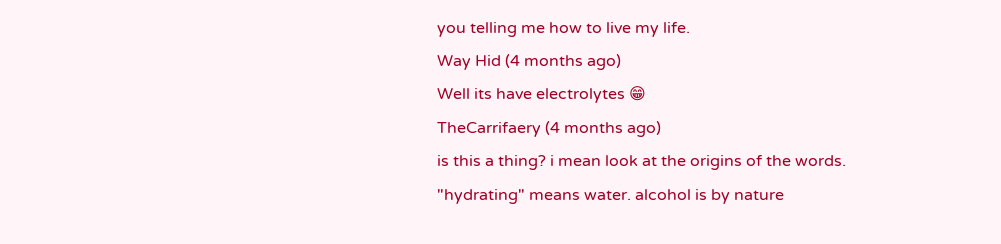you telling me how to live my life.
Way Hid (4 months ago)
Well its have electrolytes 😁
TheCarrifaery (4 months ago)
is this a thing? i mean look at the origins of the words. "hydrating" means water. alcohol is by nature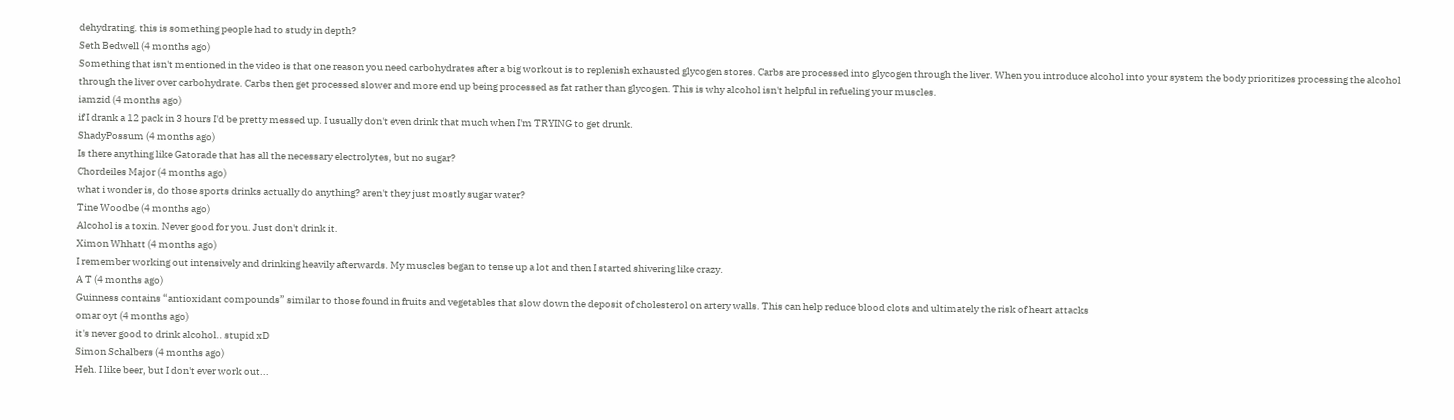dehydrating. this is something people had to study in depth?
Seth Bedwell (4 months ago)
Something that isn't mentioned in the video is that one reason you need carbohydrates after a big workout is to replenish exhausted glycogen stores. Carbs are processed into glycogen through the liver. When you introduce alcohol into your system the body prioritizes processing the alcohol through the liver over carbohydrate. Carbs then get processed slower and more end up being processed as fat rather than glycogen. This is why alcohol isn't helpful in refueling your muscles.
iamzid (4 months ago)
if I drank a 12 pack in 3 hours I'd be pretty messed up. I usually don't even drink that much when I'm TRYING to get drunk.
ShadyPossum (4 months ago)
Is there anything like Gatorade that has all the necessary electrolytes, but no sugar?
Chordeiles Major (4 months ago)
what i wonder is, do those sports drinks actually do anything? aren't they just mostly sugar water?
Tine Woodbe (4 months ago)
Alcohol is a toxin. Never good for you. Just don't drink it.
Ximon Whhatt (4 months ago)
I remember working out intensively and drinking heavily afterwards. My muscles began to tense up a lot and then I started shivering like crazy.
A T (4 months ago)
Guinness contains “antioxidant compounds” similar to those found in fruits and vegetables that slow down the deposit of cholesterol on artery walls. This can help reduce blood clots and ultimately the risk of heart attacks
omar oyt (4 months ago)
it's never good to drink alcohol.. stupid xD
Simon Schalbers (4 months ago)
Heh. I like beer, but I don't ever work out...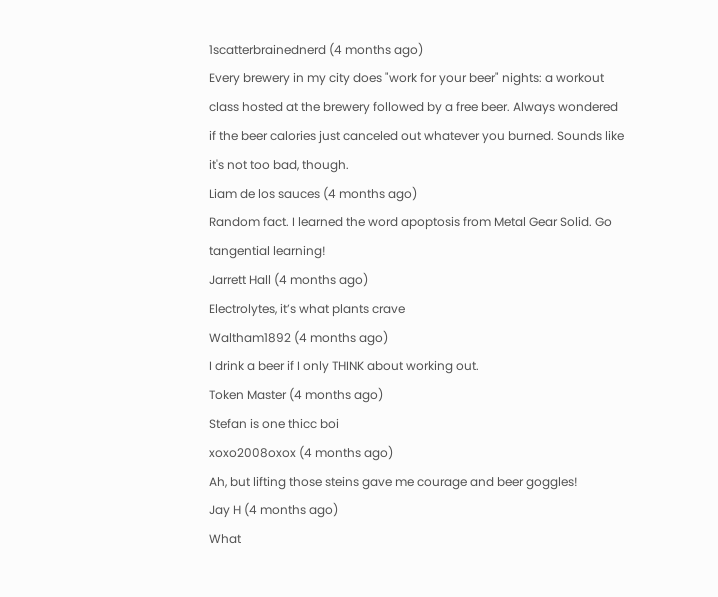1scatterbrainednerd (4 months ago)
Every brewery in my city does "work for your beer" nights: a workout class hosted at the brewery followed by a free beer. Always wondered if the beer calories just canceled out whatever you burned. Sounds like it's not too bad, though.
Liam de los sauces (4 months ago)
Random fact. I learned the word apoptosis from Metal Gear Solid. Go tangential learning!
Jarrett Hall (4 months ago)
Electrolytes, it’s what plants crave
Waltham1892 (4 months ago)
I drink a beer if I only THINK about working out.
Token Master (4 months ago)
Stefan is one thicc boi
xoxo2008oxox (4 months ago)
Ah, but lifting those steins gave me courage and beer goggles!
Jay H (4 months ago)
What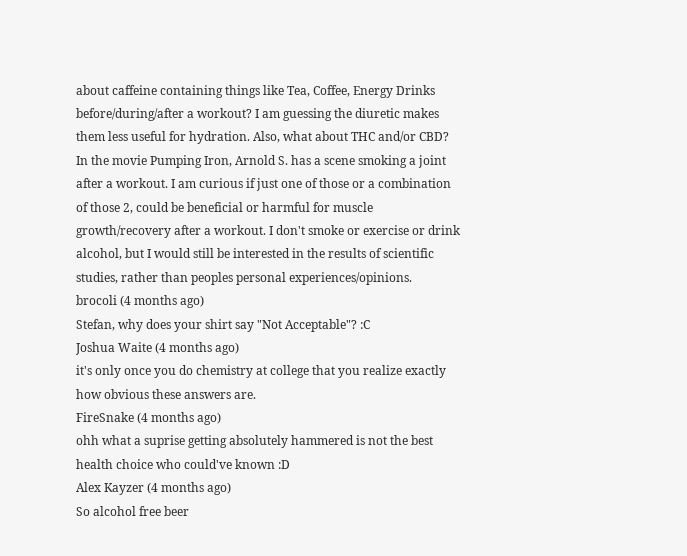about caffeine containing things like Tea, Coffee, Energy Drinks before/during/after a workout? I am guessing the diuretic makes them less useful for hydration. Also, what about THC and/or CBD? In the movie Pumping Iron, Arnold S. has a scene smoking a joint after a workout. I am curious if just one of those or a combination of those 2, could be beneficial or harmful for muscle growth/recovery after a workout. I don't smoke or exercise or drink alcohol, but I would still be interested in the results of scientific studies, rather than peoples personal experiences/opinions.
brocoli (4 months ago)
Stefan, why does your shirt say "Not Acceptable"? :C
Joshua Waite (4 months ago)
it's only once you do chemistry at college that you realize exactly how obvious these answers are.
FireSnake (4 months ago)
ohh what a suprise getting absolutely hammered is not the best health choice who could've known :D
Alex Kayzer (4 months ago)
So alcohol free beer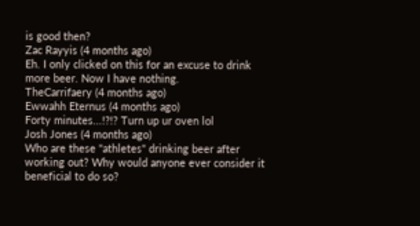is good then?
Zac Rayyis (4 months ago)
Eh. I only clicked on this for an excuse to drink more beer. Now I have nothing.
TheCarrifaery (4 months ago)
Ewwahh Eternus (4 months ago)
Forty minutes...!?!? Turn up ur oven lol
Josh Jones (4 months ago)
Who are these "athletes" drinking beer after working out? Why would anyone ever consider it beneficial to do so?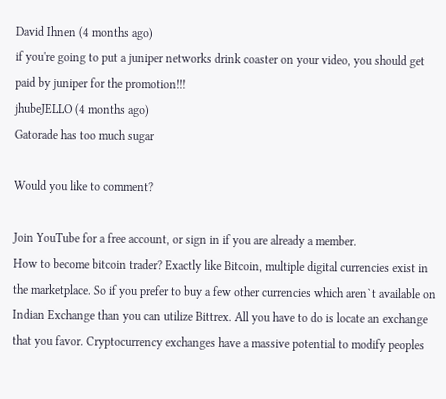David Ihnen (4 months ago)
if you're going to put a juniper networks drink coaster on your video, you should get paid by juniper for the promotion!!!
jhubeJELLO (4 months ago)
Gatorade has too much sugar

Would you like to comment?

Join YouTube for a free account, or sign in if you are already a member.
How to become bitcoin trader? Exactly like Bitcoin, multiple digital currencies exist in the marketplace. So if you prefer to buy a few other currencies which aren`t available on Indian Exchange than you can utilize Bittrex. All you have to do is locate an exchange that you favor. Cryptocurrency exchanges have a massive potential to modify peoples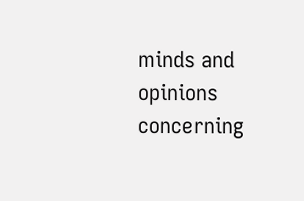minds and opinions concerning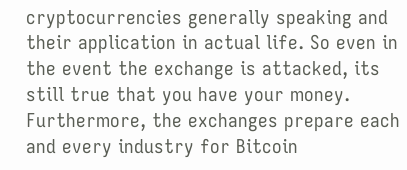cryptocurrencies generally speaking and their application in actual life. So even in the event the exchange is attacked, its still true that you have your money. Furthermore, the exchanges prepare each and every industry for Bitcoin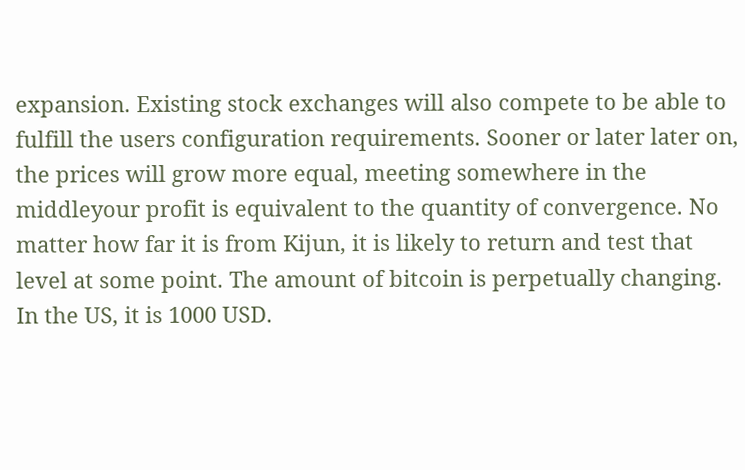expansion. Existing stock exchanges will also compete to be able to fulfill the users configuration requirements. Sooner or later later on, the prices will grow more equal, meeting somewhere in the middleyour profit is equivalent to the quantity of convergence. No matter how far it is from Kijun, it is likely to return and test that level at some point. The amount of bitcoin is perpetually changing. In the US, it is 1000 USD.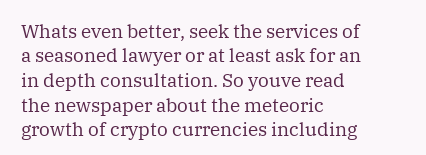Whats even better, seek the services of a seasoned lawyer or at least ask for an in depth consultation. So youve read the newspaper about the meteoric growth of crypto currencies including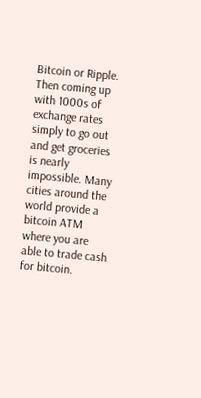Bitcoin or Ripple. Then coming up with 1000s of exchange rates simply to go out and get groceries is nearly impossible. Many cities around the world provide a bitcoin ATM where you are able to trade cash for bitcoin.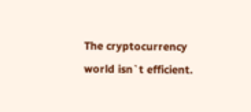The cryptocurrency world isn`t efficient.